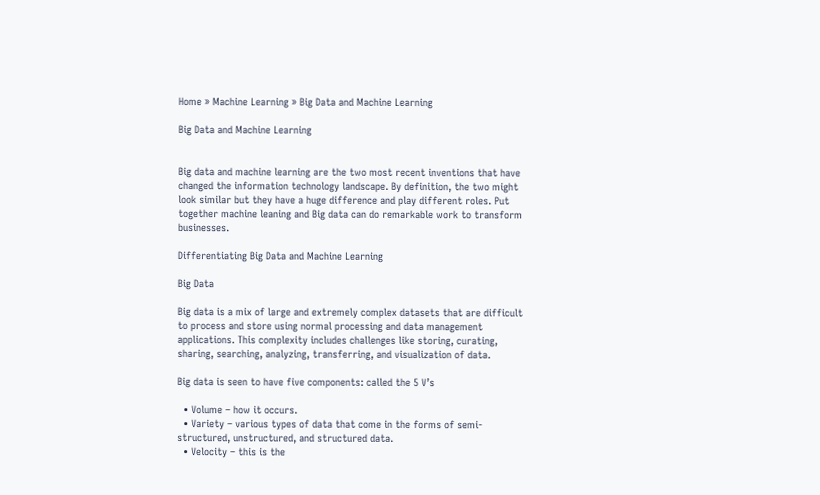Home » Machine Learning » Big Data and Machine Learning

Big Data and Machine Learning


Big data and machine learning are the two most recent inventions that have changed the information technology landscape. By definition, the two might look similar but they have a huge difference and play different roles. Put together machine leaning and Big data can do remarkable work to transform businesses.

Differentiating Big Data and Machine Learning

Big Data

Big data is a mix of large and extremely complex datasets that are difficult to process and store using normal processing and data management applications. This complexity includes challenges like storing, curating, sharing, searching, analyzing, transferring, and visualization of data.

Big data is seen to have five components: called the 5 V’s

  • Volume – how it occurs.
  • Variety – various types of data that come in the forms of semi-structured, unstructured, and structured data.
  • Velocity – this is the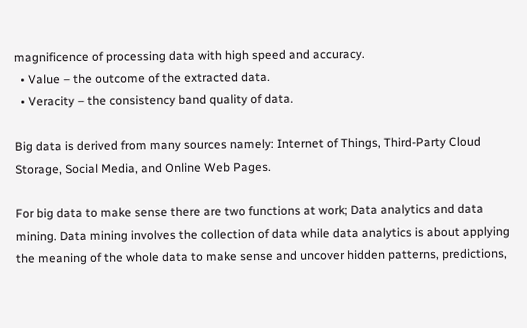magnificence of processing data with high speed and accuracy.
  • Value – the outcome of the extracted data.
  • Veracity – the consistency band quality of data.

Big data is derived from many sources namely: Internet of Things, Third-Party Cloud Storage, Social Media, and Online Web Pages.

For big data to make sense there are two functions at work; Data analytics and data mining. Data mining involves the collection of data while data analytics is about applying the meaning of the whole data to make sense and uncover hidden patterns, predictions,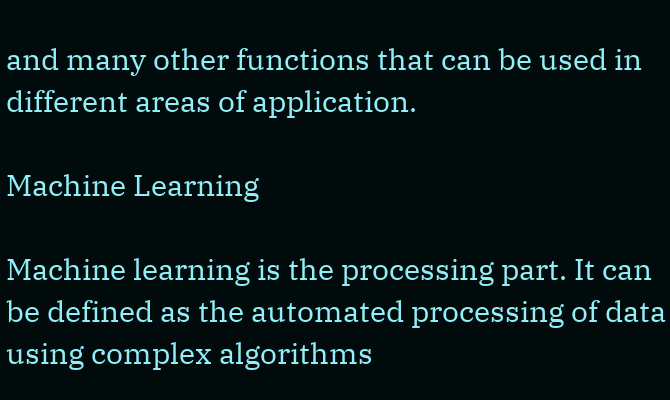and many other functions that can be used in different areas of application.

Machine Learning

Machine learning is the processing part. It can be defined as the automated processing of data using complex algorithms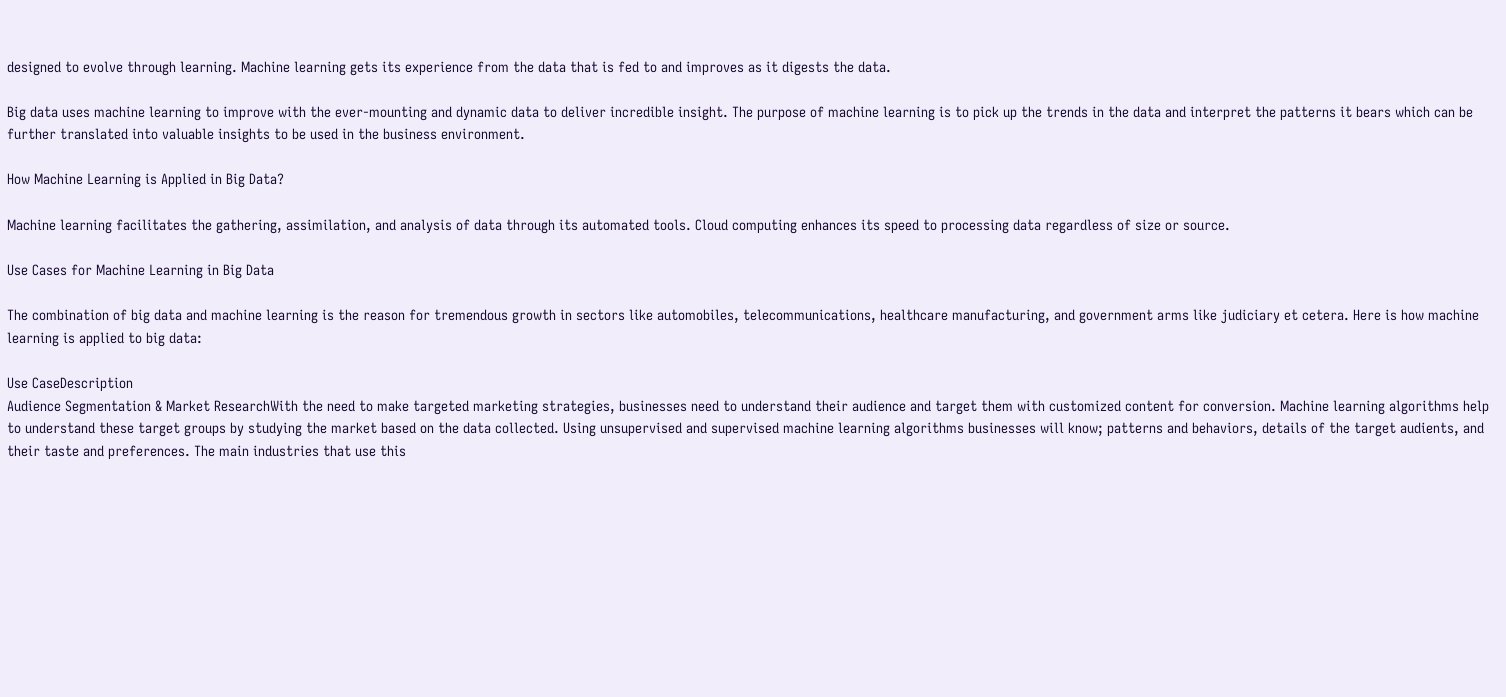designed to evolve through learning. Machine learning gets its experience from the data that is fed to and improves as it digests the data.

Big data uses machine learning to improve with the ever-mounting and dynamic data to deliver incredible insight. The purpose of machine learning is to pick up the trends in the data and interpret the patterns it bears which can be further translated into valuable insights to be used in the business environment.

How Machine Learning is Applied in Big Data?

Machine learning facilitates the gathering, assimilation, and analysis of data through its automated tools. Cloud computing enhances its speed to processing data regardless of size or source.

Use Cases for Machine Learning in Big Data

The combination of big data and machine learning is the reason for tremendous growth in sectors like automobiles, telecommunications, healthcare manufacturing, and government arms like judiciary et cetera. Here is how machine learning is applied to big data:

Use CaseDescription
Audience Segmentation & Market ResearchWith the need to make targeted marketing strategies, businesses need to understand their audience and target them with customized content for conversion. Machine learning algorithms help to understand these target groups by studying the market based on the data collected. Using unsupervised and supervised machine learning algorithms businesses will know; patterns and behaviors, details of the target audients, and their taste and preferences. The main industries that use this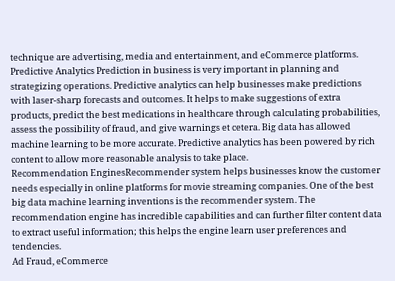technique are advertising, media and entertainment, and eCommerce platforms.
Predictive Analytics Prediction in business is very important in planning and strategizing operations. Predictive analytics can help businesses make predictions with laser-sharp forecasts and outcomes. It helps to make suggestions of extra products, predict the best medications in healthcare through calculating probabilities, assess the possibility of fraud, and give warnings et cetera. Big data has allowed machine learning to be more accurate. Predictive analytics has been powered by rich content to allow more reasonable analysis to take place.
Recommendation EnginesRecommender system helps businesses know the customer needs especially in online platforms for movie streaming companies. One of the best big data machine learning inventions is the recommender system. The recommendation engine has incredible capabilities and can further filter content data to extract useful information; this helps the engine learn user preferences and tendencies.
Ad Fraud, eCommerce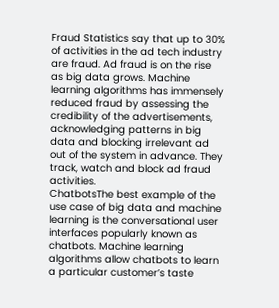Fraud Statistics say that up to 30% of activities in the ad tech industry are fraud. Ad fraud is on the rise as big data grows. Machine learning algorithms has immensely reduced fraud by assessing the credibility of the advertisements, acknowledging patterns in big data and blocking irrelevant ad out of the system in advance. They track, watch and block ad fraud activities.
ChatbotsThe best example of the use case of big data and machine learning is the conversational user interfaces popularly known as chatbots. Machine learning algorithms allow chatbots to learn a particular customer’s taste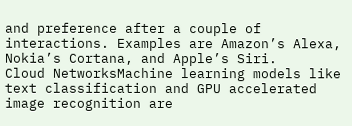and preference after a couple of interactions. Examples are Amazon’s Alexa, Nokia’s Cortana, and Apple’s Siri.
Cloud NetworksMachine learning models like text classification and GPU accelerated image recognition are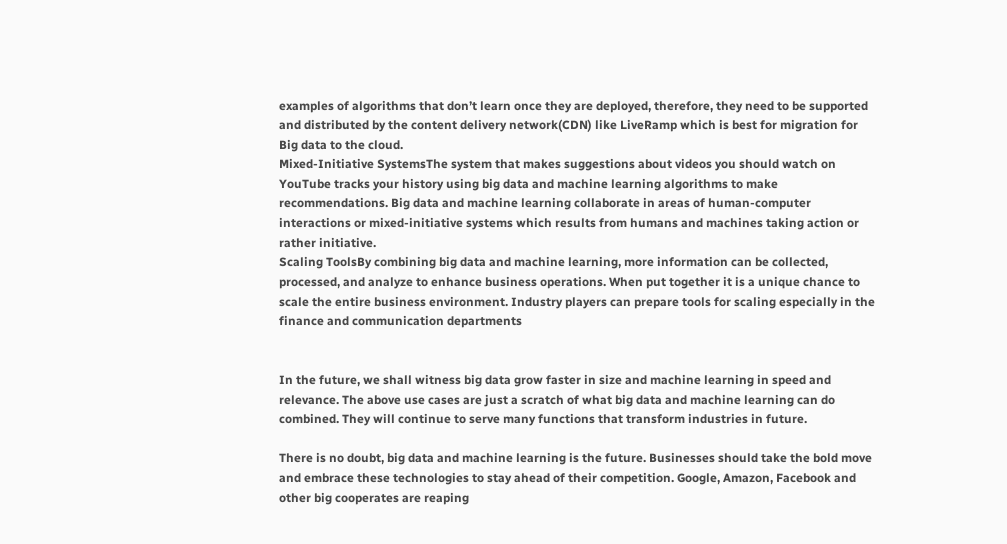examples of algorithms that don’t learn once they are deployed, therefore, they need to be supported and distributed by the content delivery network(CDN) like LiveRamp which is best for migration for Big data to the cloud.
Mixed-Initiative SystemsThe system that makes suggestions about videos you should watch on YouTube tracks your history using big data and machine learning algorithms to make recommendations. Big data and machine learning collaborate in areas of human-computer interactions or mixed-initiative systems which results from humans and machines taking action or rather initiative.
Scaling ToolsBy combining big data and machine learning, more information can be collected, processed, and analyze to enhance business operations. When put together it is a unique chance to scale the entire business environment. Industry players can prepare tools for scaling especially in the finance and communication departments


In the future, we shall witness big data grow faster in size and machine learning in speed and relevance. The above use cases are just a scratch of what big data and machine learning can do combined. They will continue to serve many functions that transform industries in future.

There is no doubt, big data and machine learning is the future. Businesses should take the bold move and embrace these technologies to stay ahead of their competition. Google, Amazon, Facebook and other big cooperates are reaping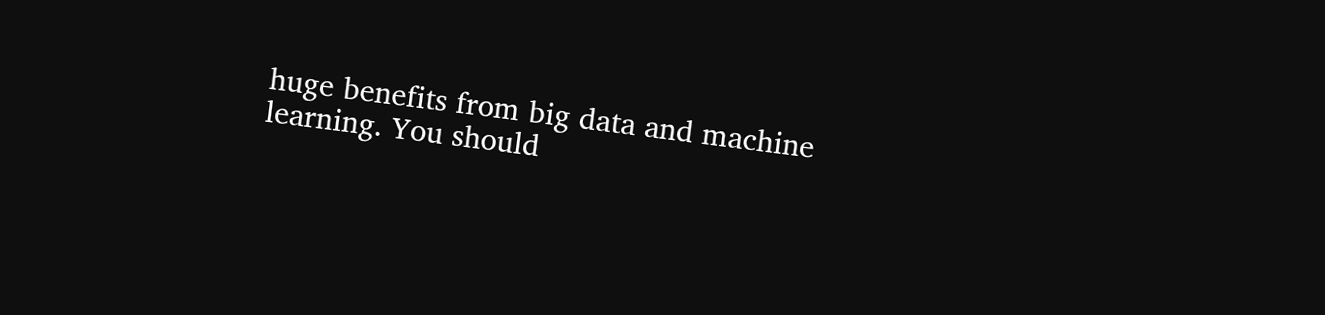huge benefits from big data and machine learning. You should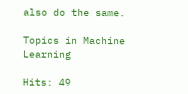also do the same.

Topics in Machine Learning

Hits: 49